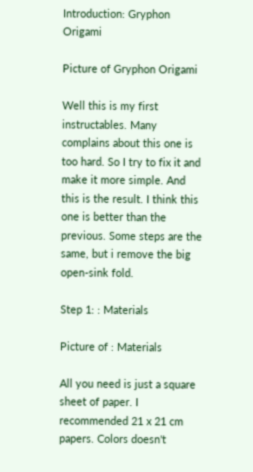Introduction: Gryphon Origami

Picture of Gryphon Origami

Well this is my first instructables. Many complains about this one is too hard. So I try to fix it and make it more simple. And this is the result. I think this one is better than the previous. Some steps are the same, but i remove the big open-sink fold.

Step 1: : Materials

Picture of : Materials

All you need is just a square sheet of paper. I recommended 21 x 21 cm papers. Colors doesn't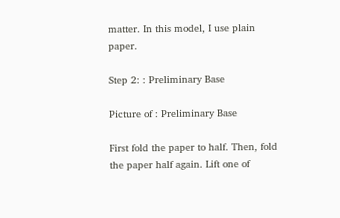matter. In this model, I use plain paper.

Step 2: : Preliminary Base

Picture of : Preliminary Base

First fold the paper to half. Then, fold the paper half again. Lift one of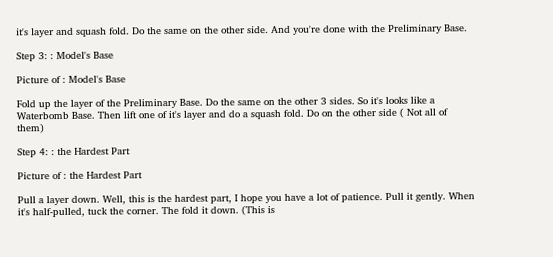it's layer and squash fold. Do the same on the other side. And you're done with the Preliminary Base.

Step 3: : Model's Base

Picture of : Model's Base

Fold up the layer of the Preliminary Base. Do the same on the other 3 sides. So it's looks like a Waterbomb Base. Then lift one of it's layer and do a squash fold. Do on the other side ( Not all of them)

Step 4: : the Hardest Part

Picture of : the Hardest Part

Pull a layer down. Well, this is the hardest part, I hope you have a lot of patience. Pull it gently. When it's half-pulled, tuck the corner. The fold it down. (This is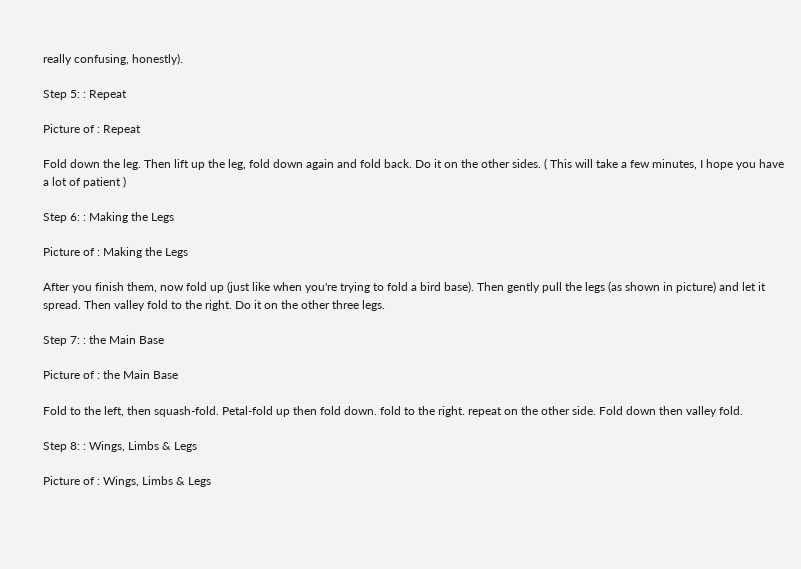really confusing, honestly).

Step 5: : Repeat

Picture of : Repeat

Fold down the leg. Then lift up the leg, fold down again and fold back. Do it on the other sides. ( This will take a few minutes, I hope you have a lot of patient )

Step 6: : Making the Legs

Picture of : Making the Legs

After you finish them, now fold up (just like when you're trying to fold a bird base). Then gently pull the legs (as shown in picture) and let it spread. Then valley fold to the right. Do it on the other three legs.

Step 7: : the Main Base

Picture of : the Main Base

Fold to the left, then squash-fold. Petal-fold up then fold down. fold to the right. repeat on the other side. Fold down then valley fold.

Step 8: : Wings, Limbs & Legs

Picture of : Wings, Limbs & Legs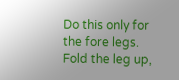Do this only for the fore legs. Fold the leg up,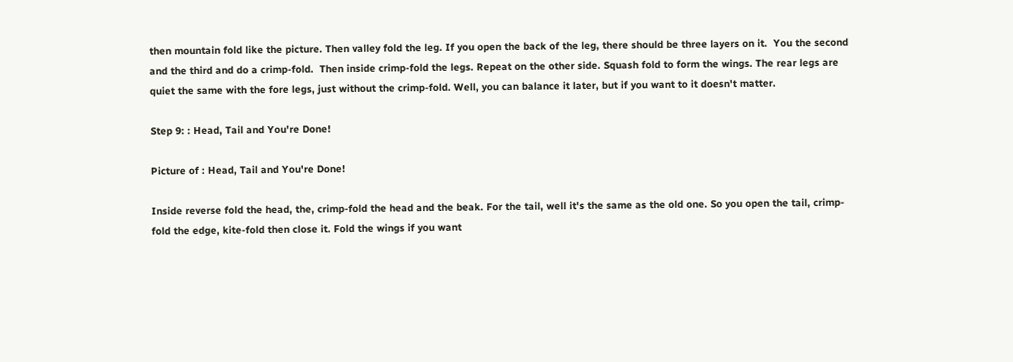then mountain fold like the picture. Then valley fold the leg. If you open the back of the leg, there should be three layers on it.  You the second and the third and do a crimp-fold.  Then inside crimp-fold the legs. Repeat on the other side. Squash fold to form the wings. The rear legs are quiet the same with the fore legs, just without the crimp-fold. Well, you can balance it later, but if you want to it doesn't matter.

Step 9: : Head, Tail and You're Done!

Picture of : Head, Tail and You're Done!

Inside reverse fold the head, the, crimp-fold the head and the beak. For the tail, well it's the same as the old one. So you open the tail, crimp-fold the edge, kite-fold then close it. Fold the wings if you want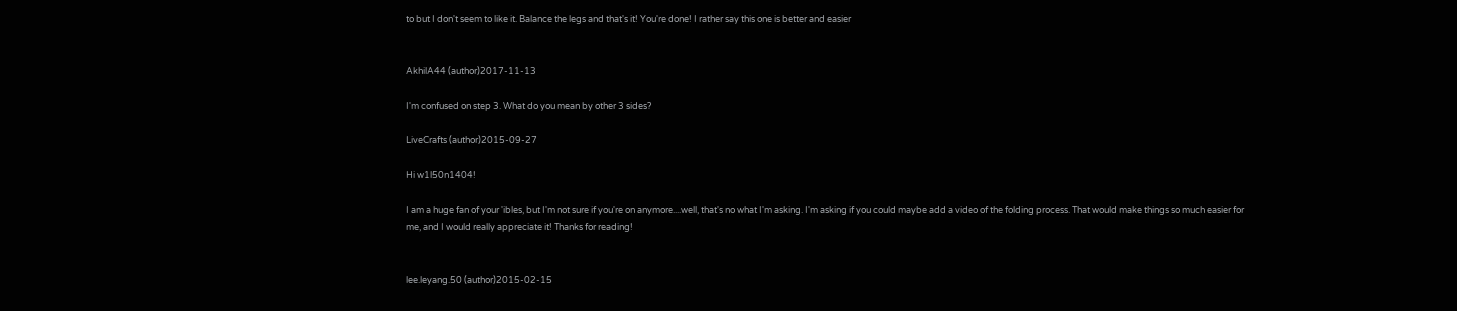to but I don't seem to like it. Balance the legs and that's it! You're done! I rather say this one is better and easier


AkhilA44 (author)2017-11-13

I'm confused on step 3. What do you mean by other 3 sides?

LiveCrafts (author)2015-09-27

Hi w1l50n1404!

I am a huge fan of your 'ibles, but I'm not sure if you're on anymore....well, that's no what I'm asking. I'm asking if you could maybe add a video of the folding process. That would make things so much easier for me, and I would really appreciate it! Thanks for reading!


lee.leyang.50 (author)2015-02-15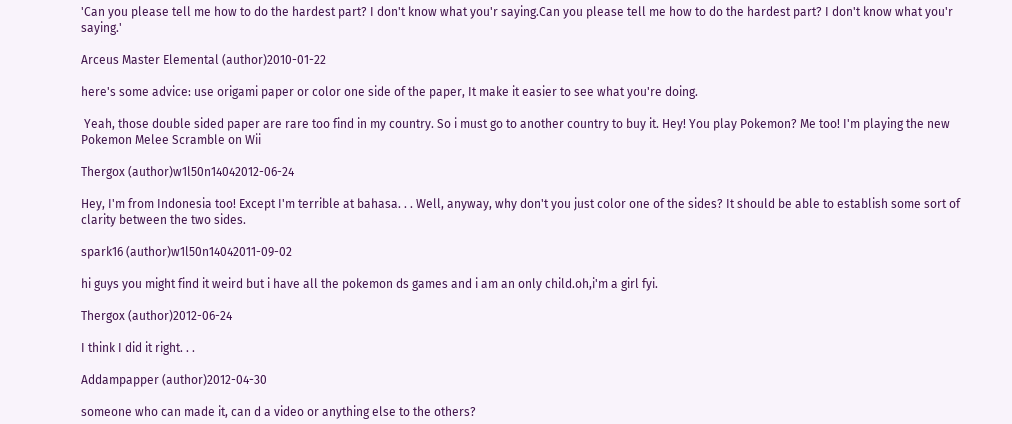'Can you please tell me how to do the hardest part? I don't know what you'r saying.Can you please tell me how to do the hardest part? I don't know what you'r saying.'

Arceus Master Elemental (author)2010-01-22

here's some advice: use origami paper or color one side of the paper, It make it easier to see what you're doing.

 Yeah, those double sided paper are rare too find in my country. So i must go to another country to buy it. Hey! You play Pokemon? Me too! I'm playing the new Pokemon Melee Scramble on Wii

Thergox (author)w1l50n14042012-06-24

Hey, I'm from Indonesia too! Except I'm terrible at bahasa. . . Well, anyway, why don't you just color one of the sides? It should be able to establish some sort of clarity between the two sides.

spark16 (author)w1l50n14042011-09-02

hi guys you might find it weird but i have all the pokemon ds games and i am an only child.oh,i'm a girl fyi.

Thergox (author)2012-06-24

I think I did it right. . .

Addampapper (author)2012-04-30

someone who can made it, can d a video or anything else to the others?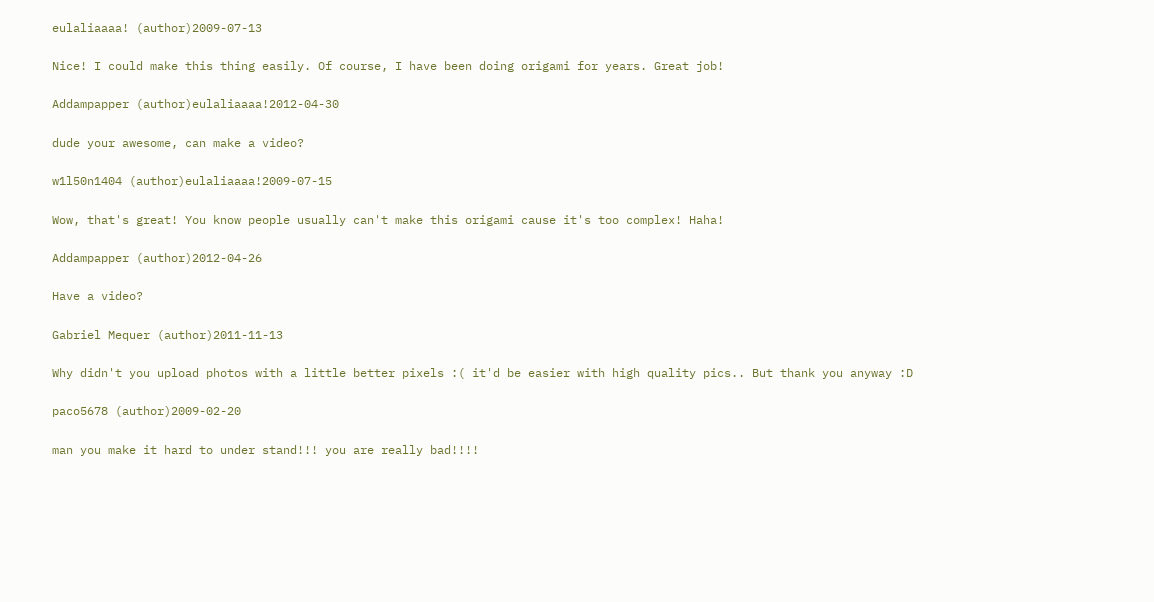eulaliaaaa! (author)2009-07-13

Nice! I could make this thing easily. Of course, I have been doing origami for years. Great job!

Addampapper (author)eulaliaaaa!2012-04-30

dude your awesome, can make a video?

w1l50n1404 (author)eulaliaaaa!2009-07-15

Wow, that's great! You know people usually can't make this origami cause it's too complex! Haha!

Addampapper (author)2012-04-26

Have a video?

Gabriel Mequer (author)2011-11-13

Why didn't you upload photos with a little better pixels :( it'd be easier with high quality pics.. But thank you anyway :D

paco5678 (author)2009-02-20

man you make it hard to under stand!!! you are really bad!!!!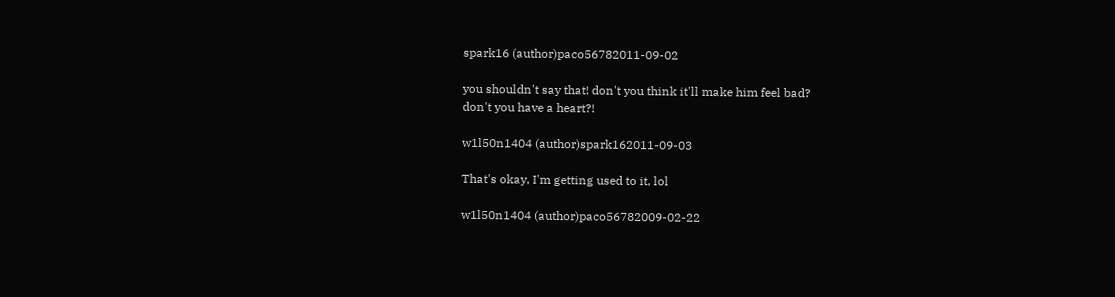spark16 (author)paco56782011-09-02

you shouldn't say that! don't you think it'll make him feel bad?
don't you have a heart?!

w1l50n1404 (author)spark162011-09-03

That's okay, I'm getting used to it, lol

w1l50n1404 (author)paco56782009-02-22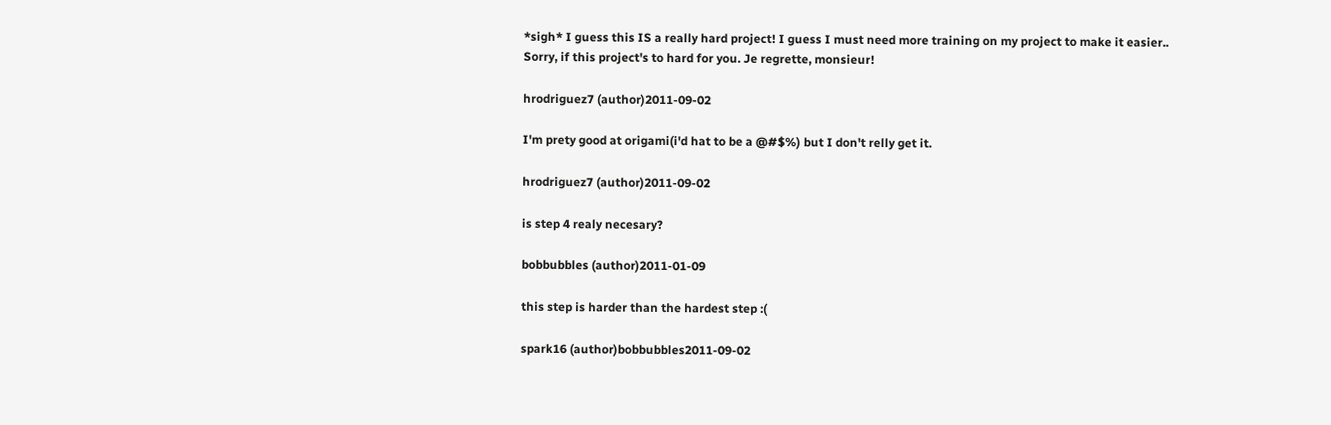*sigh* I guess this IS a really hard project! I guess I must need more training on my project to make it easier.. Sorry, if this project's to hard for you. Je regrette, monsieur!

hrodriguez7 (author)2011-09-02

I'm prety good at origami(i'd hat to be a @#$%) but I don't relly get it.

hrodriguez7 (author)2011-09-02

is step 4 realy necesary?

bobbubbles (author)2011-01-09

this step is harder than the hardest step :(

spark16 (author)bobbubbles2011-09-02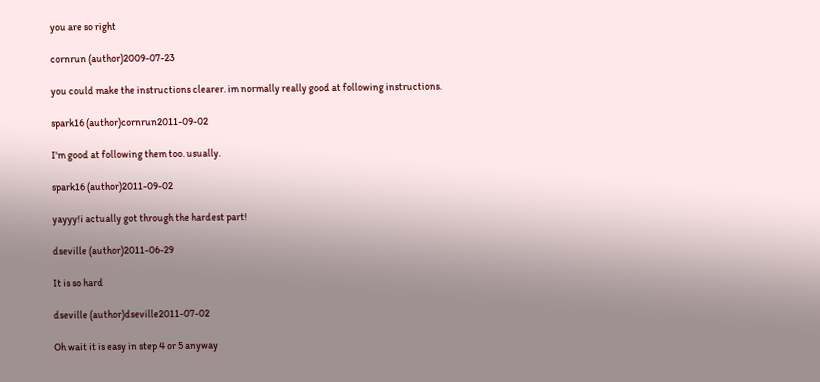you are so right

cornrun (author)2009-07-23

you could make the instructions clearer. im normally really good at following instructions.

spark16 (author)cornrun2011-09-02

I'm good at following them too. usually.

spark16 (author)2011-09-02

yayyy!i actually got through the hardest part!

dseville (author)2011-06-29

It is so hard

dseville (author)dseville2011-07-02

Oh wait it is easy in step 4 or 5 anyway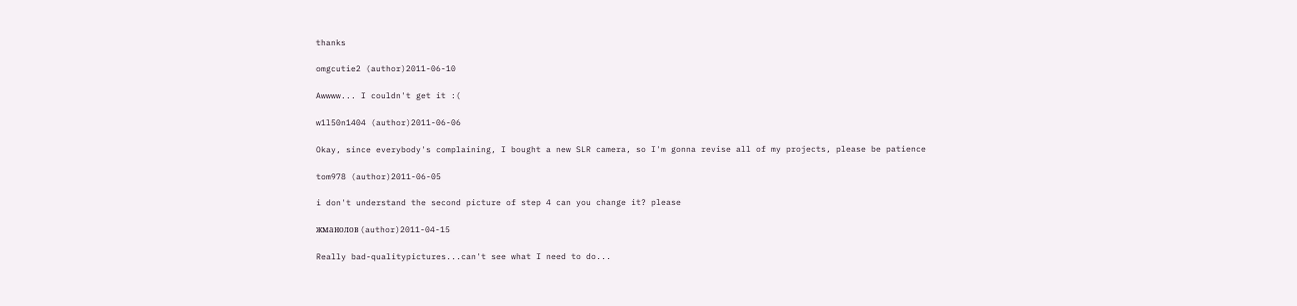thanks

omgcutie2 (author)2011-06-10

Awwww... I couldn't get it :(

w1l50n1404 (author)2011-06-06

Okay, since everybody's complaining, I bought a new SLR camera, so I'm gonna revise all of my projects, please be patience

tom978 (author)2011-06-05

i don't understand the second picture of step 4 can you change it? please

жманолов (author)2011-04-15

Really bad-qualitypictures...can't see what I need to do...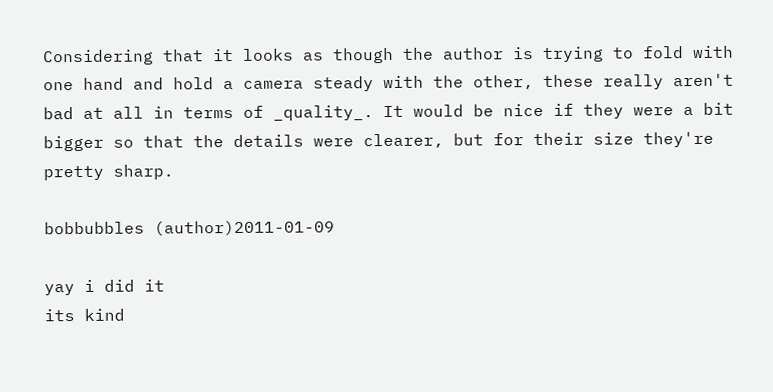Considering that it looks as though the author is trying to fold with one hand and hold a camera steady with the other, these really aren't bad at all in terms of _quality_. It would be nice if they were a bit bigger so that the details were clearer, but for their size they're pretty sharp.

bobbubbles (author)2011-01-09

yay i did it
its kind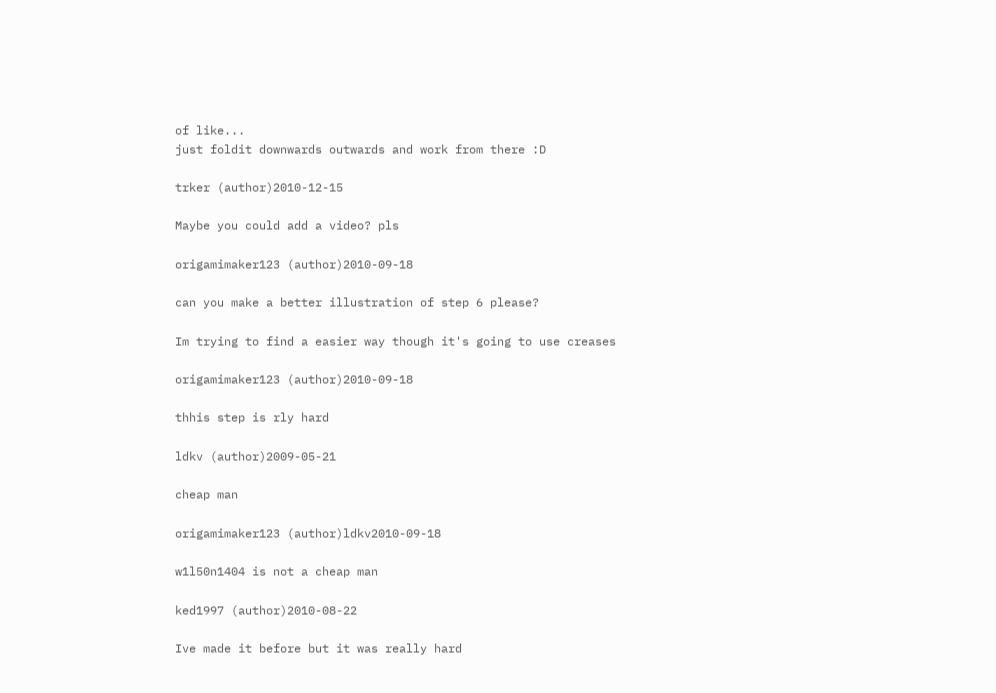of like...
just foldit downwards outwards and work from there :D

trker (author)2010-12-15

Maybe you could add a video? pls

origamimaker123 (author)2010-09-18

can you make a better illustration of step 6 please?

Im trying to find a easier way though it's going to use creases

origamimaker123 (author)2010-09-18

thhis step is rly hard

ldkv (author)2009-05-21

cheap man

origamimaker123 (author)ldkv2010-09-18

w1l50n1404 is not a cheap man

ked1997 (author)2010-08-22

Ive made it before but it was really hard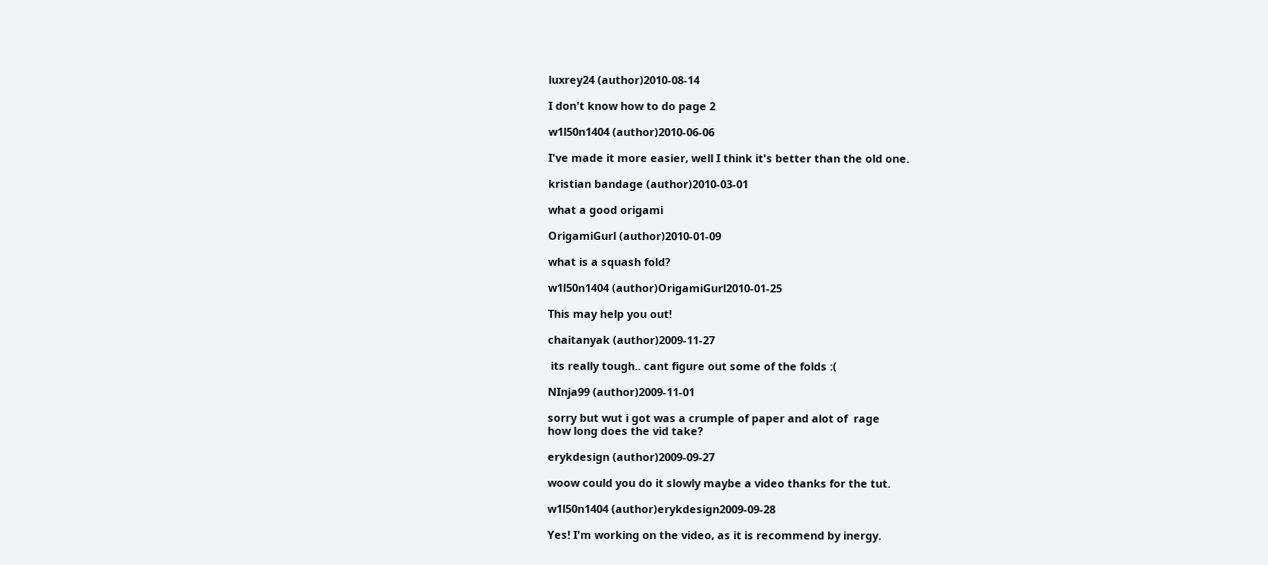luxrey24 (author)2010-08-14

I don't know how to do page 2

w1l50n1404 (author)2010-06-06

I've made it more easier, well I think it's better than the old one.

kristian bandage (author)2010-03-01

what a good origami

OrigamiGurl (author)2010-01-09

what is a squash fold?

w1l50n1404 (author)OrigamiGurl2010-01-25

This may help you out!

chaitanyak (author)2009-11-27

 its really tough.. cant figure out some of the folds :(

NInja99 (author)2009-11-01

sorry but wut i got was a crumple of paper and alot of  rage
how long does the vid take?

erykdesign (author)2009-09-27

woow could you do it slowly maybe a video thanks for the tut.

w1l50n1404 (author)erykdesign2009-09-28

Yes! I'm working on the video, as it is recommend by inergy.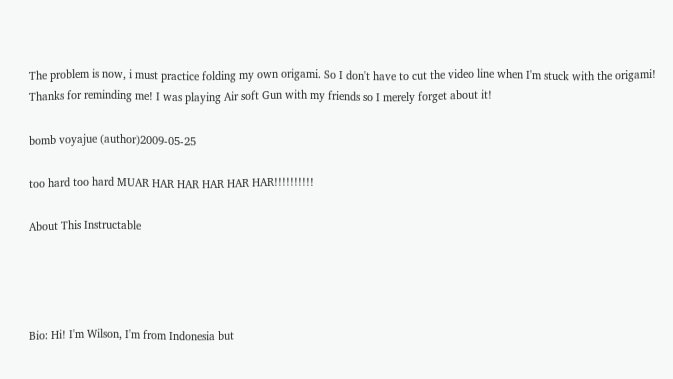The problem is now, i must practice folding my own origami. So I don't have to cut the video line when I'm stuck with the origami! Thanks for reminding me! I was playing Air soft Gun with my friends so I merely forget about it!

bomb voyajue (author)2009-05-25

too hard too hard MUAR HAR HAR HAR HAR HAR!!!!!!!!!!

About This Instructable




Bio: Hi! I'm Wilson, I'm from Indonesia but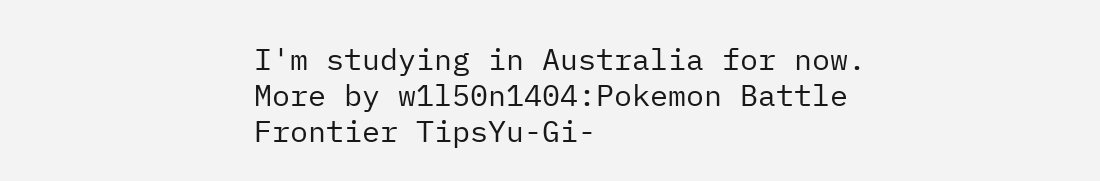I'm studying in Australia for now.
More by w1l50n1404:Pokemon Battle Frontier TipsYu-Gi-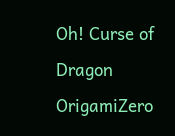Oh! Curse of Dragon OrigamiZero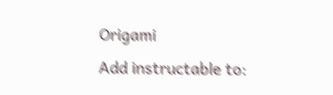Origami
Add instructable to: